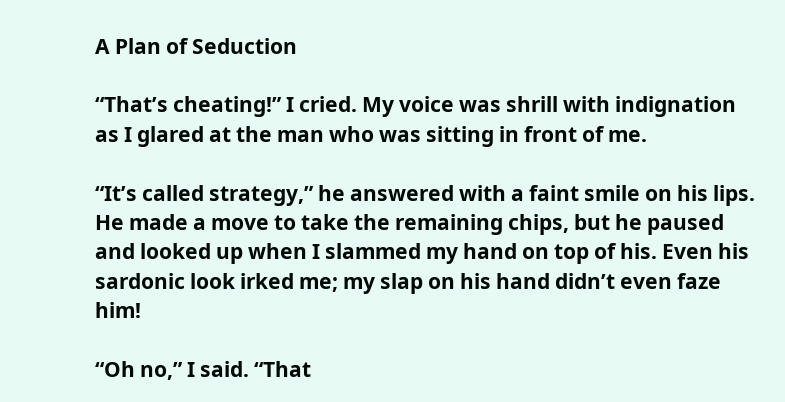A Plan of Seduction

“That’s cheating!” I cried. My voice was shrill with indignation as I glared at the man who was sitting in front of me.

“It’s called strategy,” he answered with a faint smile on his lips. He made a move to take the remaining chips, but he paused and looked up when I slammed my hand on top of his. Even his sardonic look irked me; my slap on his hand didn’t even faze him!

“Oh no,” I said. “That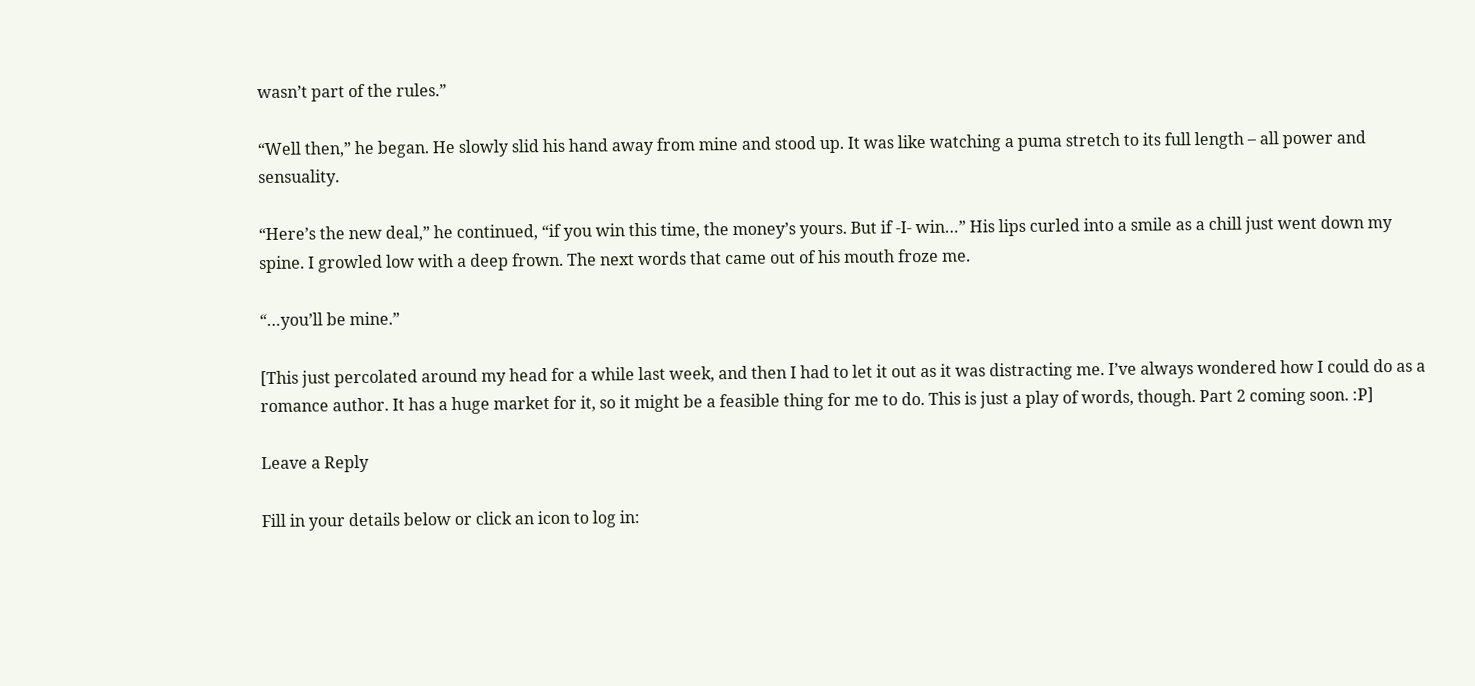wasn’t part of the rules.”

“Well then,” he began. He slowly slid his hand away from mine and stood up. It was like watching a puma stretch to its full length – all power and sensuality.

“Here’s the new deal,” he continued, “if you win this time, the money’s yours. But if -I- win…” His lips curled into a smile as a chill just went down my spine. I growled low with a deep frown. The next words that came out of his mouth froze me.

“…you’ll be mine.”

[This just percolated around my head for a while last week, and then I had to let it out as it was distracting me. I’ve always wondered how I could do as a romance author. It has a huge market for it, so it might be a feasible thing for me to do. This is just a play of words, though. Part 2 coming soon. :P]

Leave a Reply

Fill in your details below or click an icon to log in: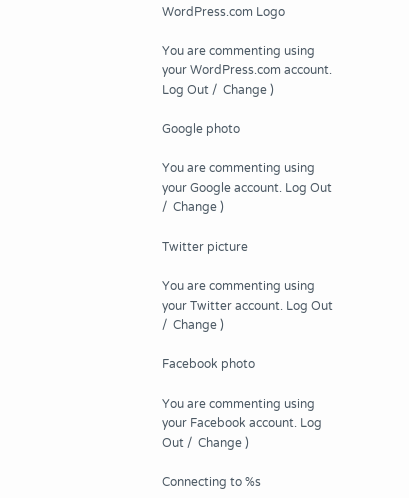WordPress.com Logo

You are commenting using your WordPress.com account. Log Out /  Change )

Google photo

You are commenting using your Google account. Log Out /  Change )

Twitter picture

You are commenting using your Twitter account. Log Out /  Change )

Facebook photo

You are commenting using your Facebook account. Log Out /  Change )

Connecting to %s